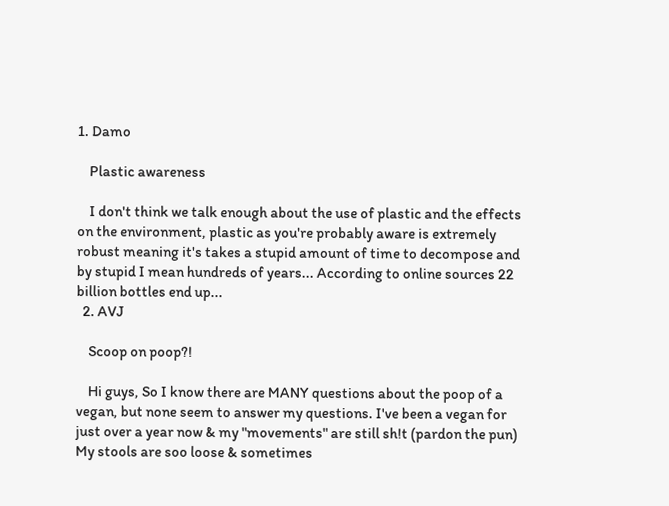1. Damo

    Plastic awareness

    I don't think we talk enough about the use of plastic and the effects on the environment, plastic as you're probably aware is extremely robust meaning it's takes a stupid amount of time to decompose and by stupid I mean hundreds of years... According to online sources 22 billion bottles end up...
  2. AVJ

    Scoop on poop?!

    Hi guys, So I know there are MANY questions about the poop of a vegan, but none seem to answer my questions. I've been a vegan for just over a year now & my "movements" are still sh!t (pardon the pun) My stools are soo loose & sometimes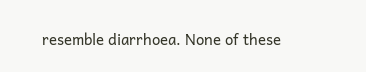resemble diarrhoea. None of these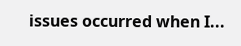issues occurred when I...